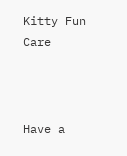Kitty Fun Care



Have a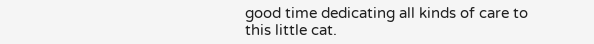good time dedicating all kinds of care to this little cat.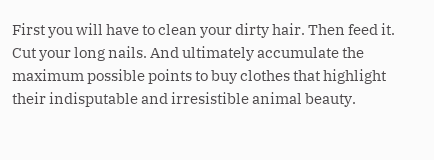First you will have to clean your dirty hair. Then feed it. Cut your long nails. And ultimately accumulate the maximum possible points to buy clothes that highlight their indisputable and irresistible animal beauty.